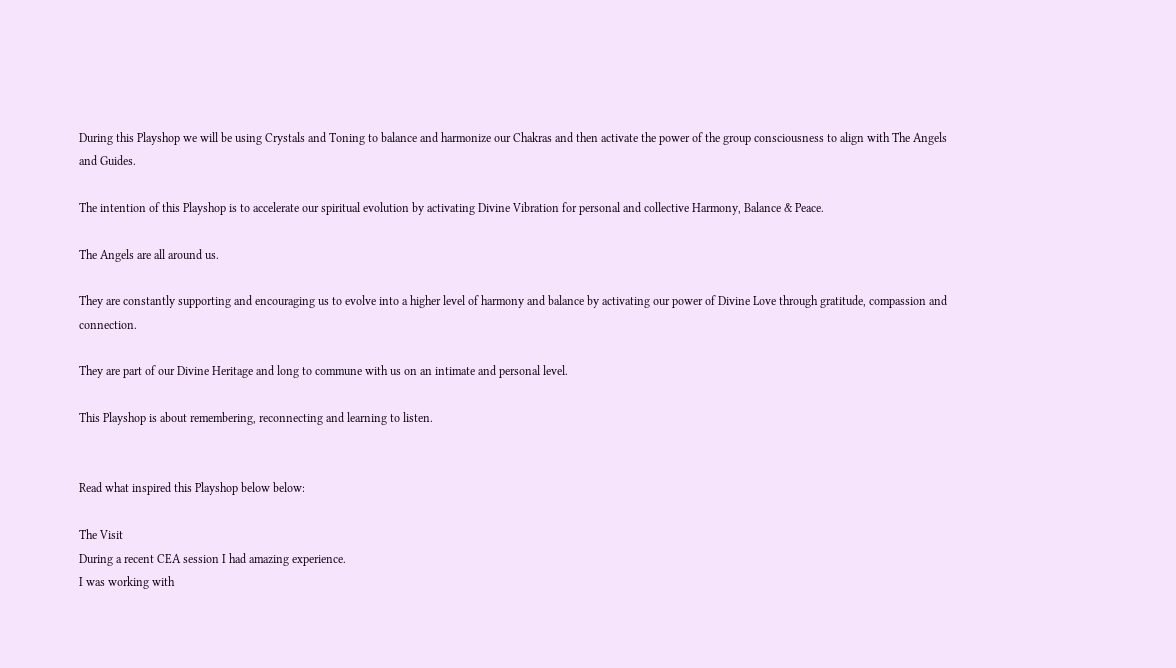During this Playshop we will be using Crystals and Toning to balance and harmonize our Chakras and then activate the power of the group consciousness to align with The Angels and Guides.

The intention of this Playshop is to accelerate our spiritual evolution by activating Divine Vibration for personal and collective Harmony, Balance & Peace.

The Angels are all around us.

They are constantly supporting and encouraging us to evolve into a higher level of harmony and balance by activating our power of Divine Love through gratitude, compassion and connection.

They are part of our Divine Heritage and long to commune with us on an intimate and personal level.

This Playshop is about remembering, reconnecting and learning to listen.


Read what inspired this Playshop below below:

The Visit
During a recent CEA session I had amazing experience.
I was working with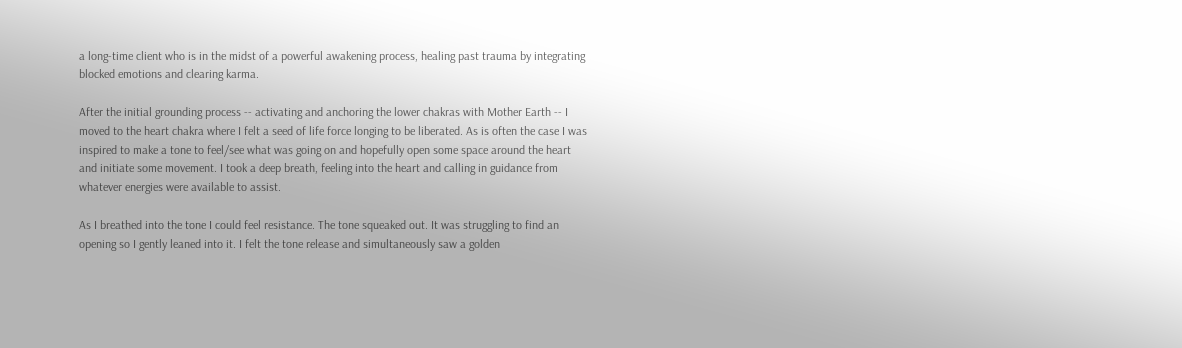a long-time client who is in the midst of a powerful awakening process, healing past trauma by integrating blocked emotions and clearing karma.

After the initial grounding process -- activating and anchoring the lower chakras with Mother Earth -- I moved to the heart chakra where I felt a seed of life force longing to be liberated. As is often the case I was inspired to make a tone to feel/see what was going on and hopefully open some space around the heart and initiate some movement. I took a deep breath, feeling into the heart and calling in guidance from whatever energies were available to assist.

As I breathed into the tone I could feel resistance. The tone squeaked out. It was struggling to find an opening so I gently leaned into it. I felt the tone release and simultaneously saw a golden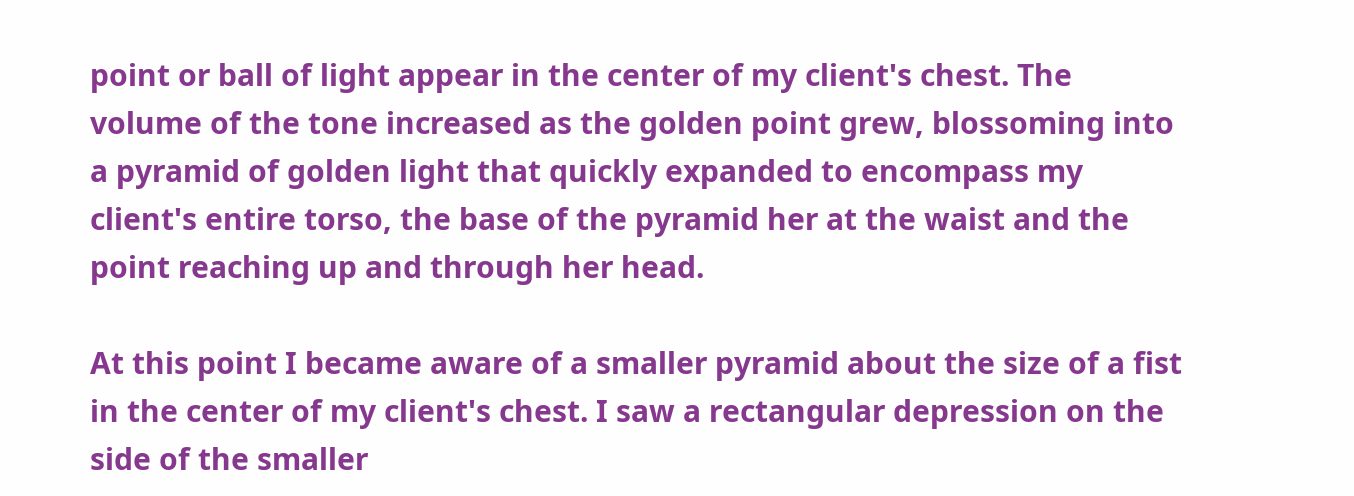point or ball of light appear in the center of my client's chest. The volume of the tone increased as the golden point grew, blossoming into a pyramid of golden light that quickly expanded to encompass my client's entire torso, the base of the pyramid her at the waist and the point reaching up and through her head.

At this point I became aware of a smaller pyramid about the size of a fist in the center of my client's chest. I saw a rectangular depression on the side of the smaller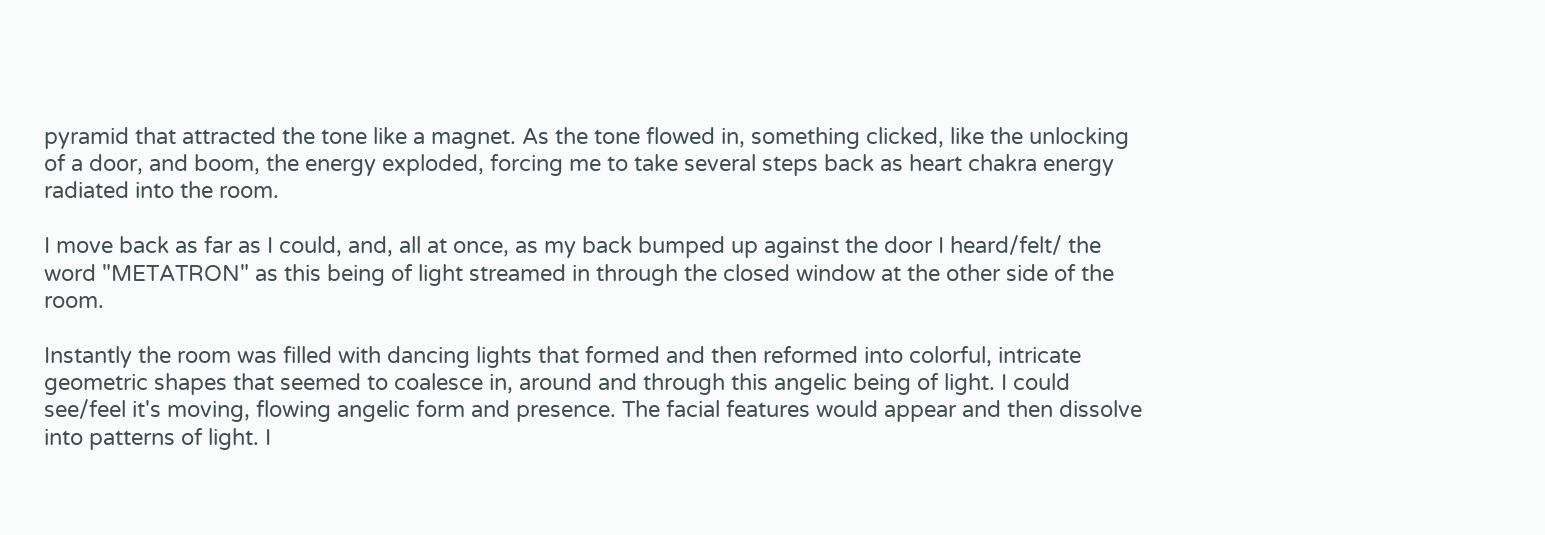pyramid that attracted the tone like a magnet. As the tone flowed in, something clicked, like the unlocking of a door, and boom, the energy exploded, forcing me to take several steps back as heart chakra energy radiated into the room.

I move back as far as I could, and, all at once, as my back bumped up against the door I heard/felt/ the word "METATRON" as this being of light streamed in through the closed window at the other side of the room.

Instantly the room was filled with dancing lights that formed and then reformed into colorful, intricate geometric shapes that seemed to coalesce in, around and through this angelic being of light. I could see/feel it's moving, flowing angelic form and presence. The facial features would appear and then dissolve into patterns of light. I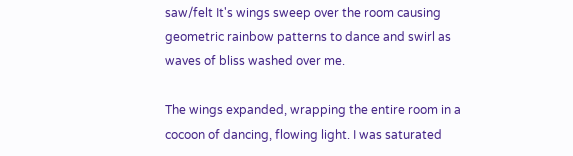saw/felt It's wings sweep over the room causing geometric rainbow patterns to dance and swirl as waves of bliss washed over me.

The wings expanded, wrapping the entire room in a cocoon of dancing, flowing light. I was saturated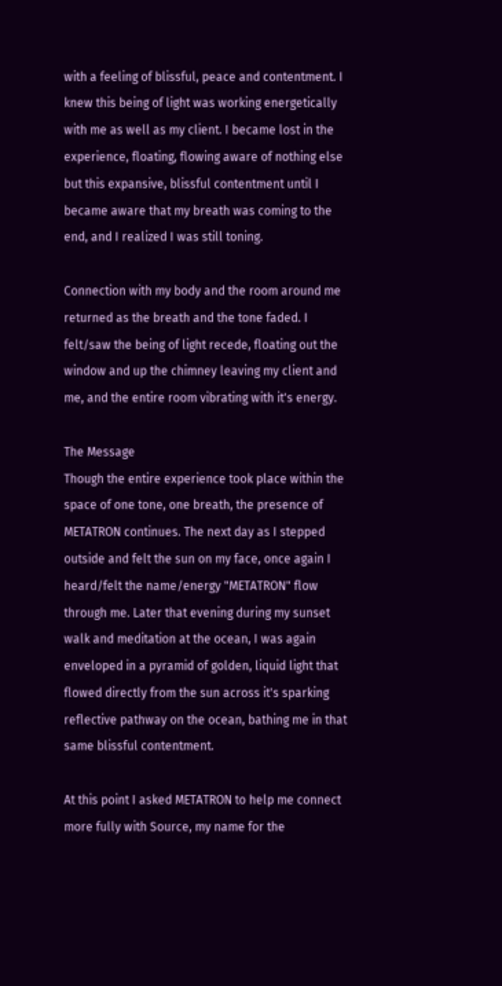with a feeling of blissful, peace and contentment. I knew this being of light was working energetically with me as well as my client. I became lost in the experience, floating, flowing aware of nothing else but this expansive, blissful contentment until I became aware that my breath was coming to the end, and I realized I was still toning.

Connection with my body and the room around me returned as the breath and the tone faded. I felt/saw the being of light recede, floating out the window and up the chimney leaving my client and me, and the entire room vibrating with it's energy.

The Message
Though the entire experience took place within the space of one tone, one breath, the presence of METATRON continues. The next day as I stepped outside and felt the sun on my face, once again I heard/felt the name/energy "METATRON" flow through me. Later that evening during my sunset walk and meditation at the ocean, I was again enveloped in a pyramid of golden, liquid light that flowed directly from the sun across it's sparking reflective pathway on the ocean, bathing me in that same blissful contentment.

At this point I asked METATRON to help me connect more fully with Source, my name for the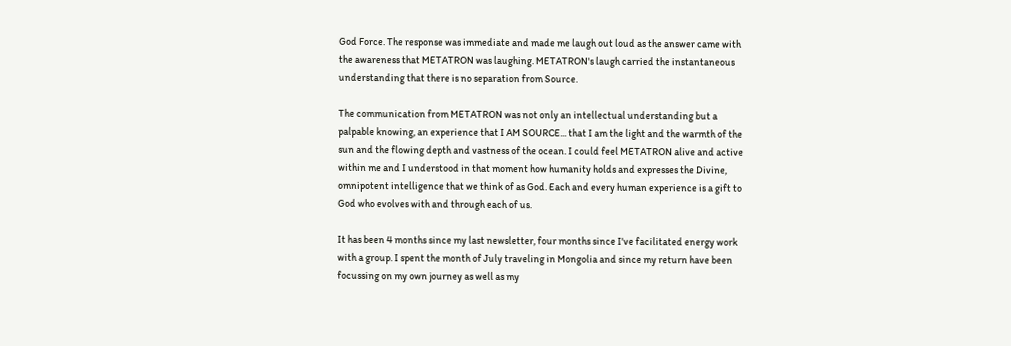God Force. The response was immediate and made me laugh out loud as the answer came with the awareness that METATRON was laughing. METATRON's laugh carried the instantaneous understanding that there is no separation from Source.

The communication from METATRON was not only an intellectual understanding but a palpable knowing, an experience that I AM SOURCE... that I am the light and the warmth of the sun and the flowing depth and vastness of the ocean. I could feel METATRON alive and active within me and I understood in that moment how humanity holds and expresses the Divine, omnipotent intelligence that we think of as God. Each and every human experience is a gift to God who evolves with and through each of us.

It has been 4 months since my last newsletter, four months since I've facilitated energy work with a group. I spent the month of July traveling in Mongolia and since my return have been focussing on my own journey as well as my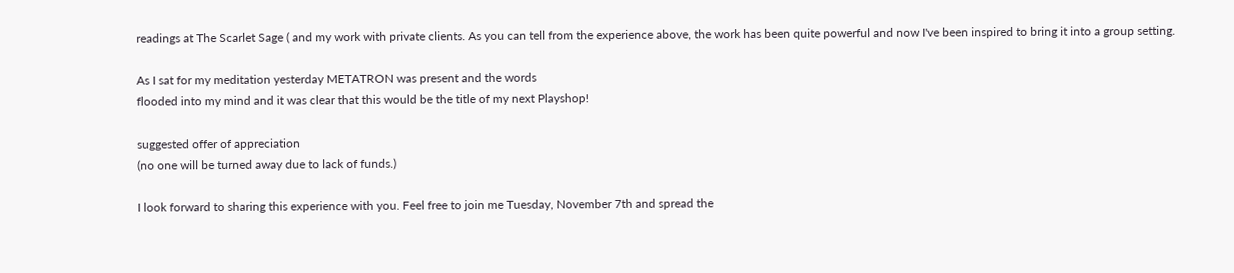readings at The Scarlet Sage ( and my work with private clients. As you can tell from the experience above, the work has been quite powerful and now I've been inspired to bring it into a group setting.

As I sat for my meditation yesterday METATRON was present and the words
flooded into my mind and it was clear that this would be the title of my next Playshop!

suggested offer of appreciation
(no one will be turned away due to lack of funds.)

I look forward to sharing this experience with you. Feel free to join me Tuesday, November 7th and spread the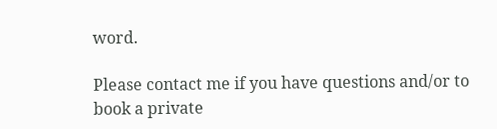word.

Please contact me if you have questions and/or to book a private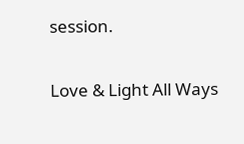session.

Love & Light All Ways